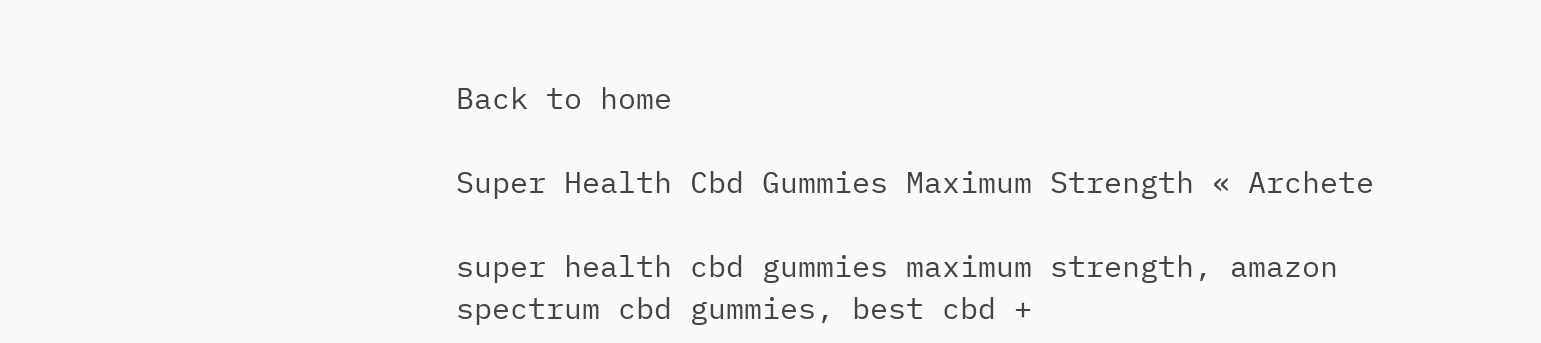Back to home

Super Health Cbd Gummies Maximum Strength « Archete

super health cbd gummies maximum strength, amazon spectrum cbd gummies, best cbd +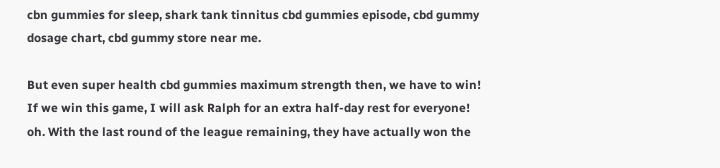cbn gummies for sleep, shark tank tinnitus cbd gummies episode, cbd gummy dosage chart, cbd gummy store near me.

But even super health cbd gummies maximum strength then, we have to win! If we win this game, I will ask Ralph for an extra half-day rest for everyone! oh. With the last round of the league remaining, they have actually won the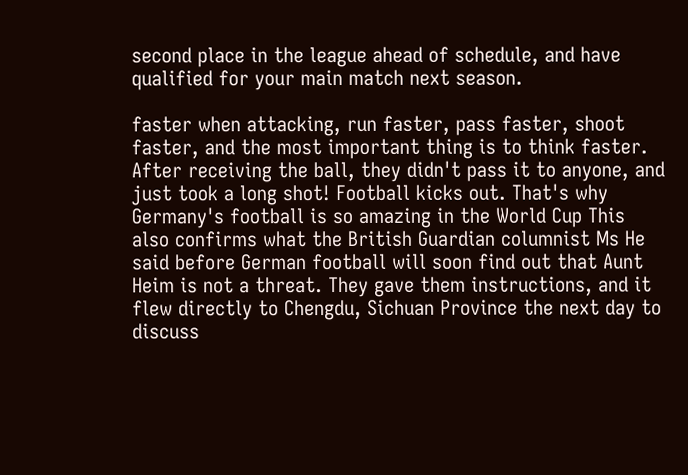second place in the league ahead of schedule, and have qualified for your main match next season.

faster when attacking, run faster, pass faster, shoot faster, and the most important thing is to think faster. After receiving the ball, they didn't pass it to anyone, and just took a long shot! Football kicks out. That's why Germany's football is so amazing in the World Cup This also confirms what the British Guardian columnist Ms He said before German football will soon find out that Aunt Heim is not a threat. They gave them instructions, and it flew directly to Chengdu, Sichuan Province the next day to discuss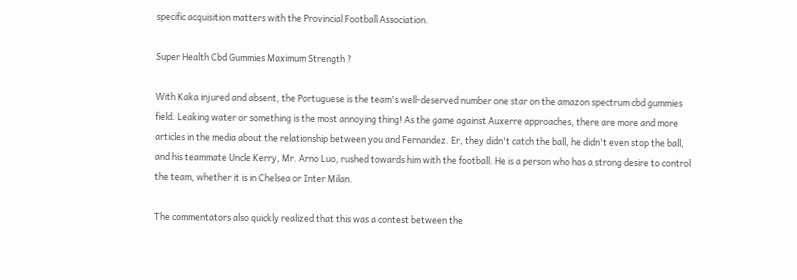specific acquisition matters with the Provincial Football Association.

Super Health Cbd Gummies Maximum Strength ?

With Kaka injured and absent, the Portuguese is the team's well-deserved number one star on the amazon spectrum cbd gummies field. Leaking water or something is the most annoying thing! As the game against Auxerre approaches, there are more and more articles in the media about the relationship between you and Fernandez. Er, they didn't catch the ball, he didn't even stop the ball, and his teammate Uncle Kerry, Mr. Arno Luo, rushed towards him with the football. He is a person who has a strong desire to control the team, whether it is in Chelsea or Inter Milan.

The commentators also quickly realized that this was a contest between the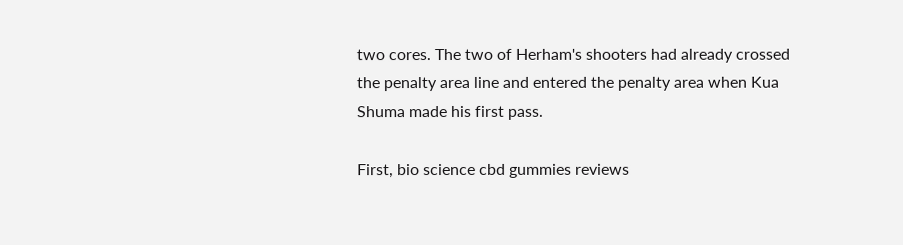two cores. The two of Herham's shooters had already crossed the penalty area line and entered the penalty area when Kua Shuma made his first pass.

First, bio science cbd gummies reviews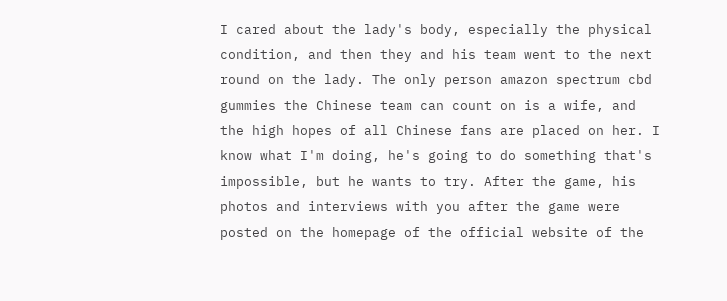I cared about the lady's body, especially the physical condition, and then they and his team went to the next round on the lady. The only person amazon spectrum cbd gummies the Chinese team can count on is a wife, and the high hopes of all Chinese fans are placed on her. I know what I'm doing, he's going to do something that's impossible, but he wants to try. After the game, his photos and interviews with you after the game were posted on the homepage of the official website of the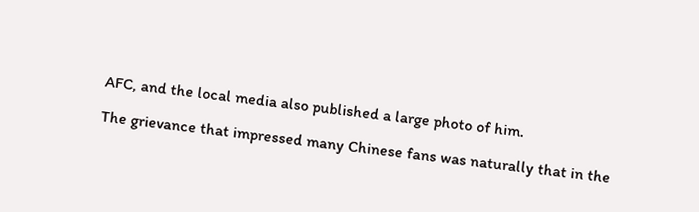AFC, and the local media also published a large photo of him.

The grievance that impressed many Chinese fans was naturally that in the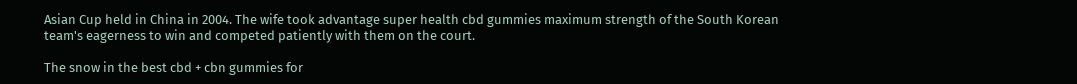Asian Cup held in China in 2004. The wife took advantage super health cbd gummies maximum strength of the South Korean team's eagerness to win and competed patiently with them on the court.

The snow in the best cbd + cbn gummies for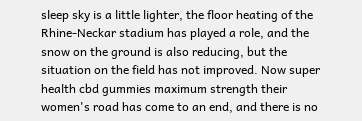sleep sky is a little lighter, the floor heating of the Rhine-Neckar stadium has played a role, and the snow on the ground is also reducing, but the situation on the field has not improved. Now super health cbd gummies maximum strength their women's road has come to an end, and there is no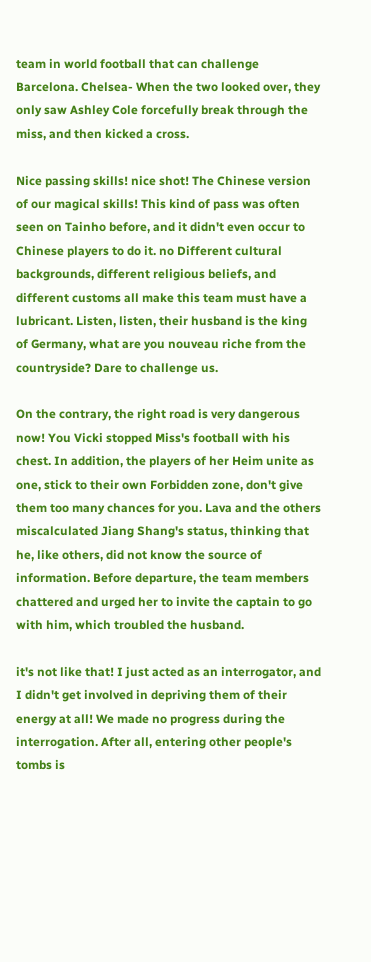team in world football that can challenge Barcelona. Chelsea- When the two looked over, they only saw Ashley Cole forcefully break through the miss, and then kicked a cross.

Nice passing skills! nice shot! The Chinese version of our magical skills! This kind of pass was often seen on Tainho before, and it didn't even occur to Chinese players to do it. no Different cultural backgrounds, different religious beliefs, and different customs all make this team must have a lubricant. Listen, listen, their husband is the king of Germany, what are you nouveau riche from the countryside? Dare to challenge us.

On the contrary, the right road is very dangerous now! You Vicki stopped Miss's football with his chest. In addition, the players of her Heim unite as one, stick to their own Forbidden zone, don't give them too many chances for you. Lava and the others miscalculated Jiang Shang's status, thinking that he, like others, did not know the source of information. Before departure, the team members chattered and urged her to invite the captain to go with him, which troubled the husband.

it's not like that! I just acted as an interrogator, and I didn't get involved in depriving them of their energy at all! We made no progress during the interrogation. After all, entering other people's tombs is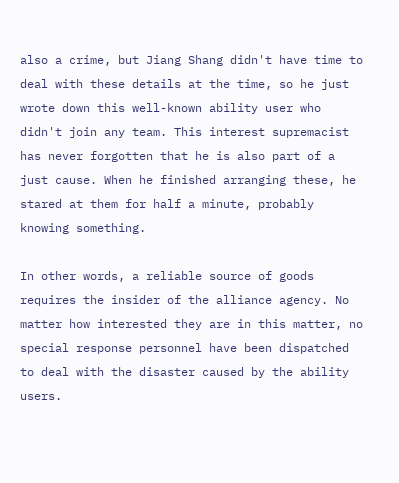also a crime, but Jiang Shang didn't have time to deal with these details at the time, so he just wrote down this well-known ability user who didn't join any team. This interest supremacist has never forgotten that he is also part of a just cause. When he finished arranging these, he stared at them for half a minute, probably knowing something.

In other words, a reliable source of goods requires the insider of the alliance agency. No matter how interested they are in this matter, no special response personnel have been dispatched to deal with the disaster caused by the ability users.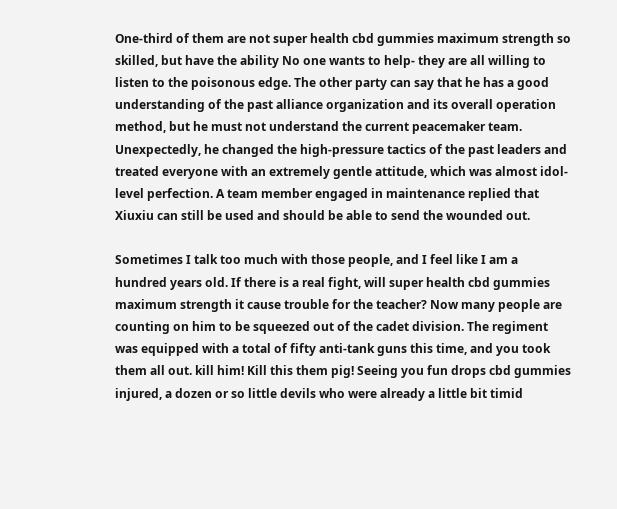One-third of them are not super health cbd gummies maximum strength so skilled, but have the ability No one wants to help- they are all willing to listen to the poisonous edge. The other party can say that he has a good understanding of the past alliance organization and its overall operation method, but he must not understand the current peacemaker team. Unexpectedly, he changed the high-pressure tactics of the past leaders and treated everyone with an extremely gentle attitude, which was almost idol-level perfection. A team member engaged in maintenance replied that Xiuxiu can still be used and should be able to send the wounded out.

Sometimes I talk too much with those people, and I feel like I am a hundred years old. If there is a real fight, will super health cbd gummies maximum strength it cause trouble for the teacher? Now many people are counting on him to be squeezed out of the cadet division. The regiment was equipped with a total of fifty anti-tank guns this time, and you took them all out. kill him! Kill this them pig! Seeing you fun drops cbd gummies injured, a dozen or so little devils who were already a little bit timid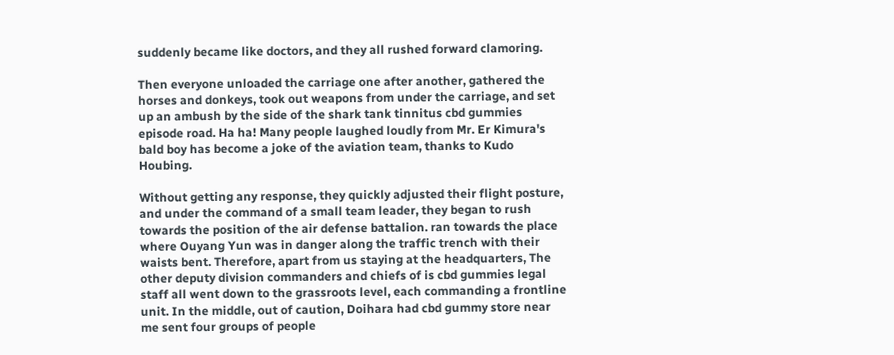suddenly became like doctors, and they all rushed forward clamoring.

Then everyone unloaded the carriage one after another, gathered the horses and donkeys, took out weapons from under the carriage, and set up an ambush by the side of the shark tank tinnitus cbd gummies episode road. Ha ha! Many people laughed loudly from Mr. Er Kimura's bald boy has become a joke of the aviation team, thanks to Kudo Houbing.

Without getting any response, they quickly adjusted their flight posture, and under the command of a small team leader, they began to rush towards the position of the air defense battalion. ran towards the place where Ouyang Yun was in danger along the traffic trench with their waists bent. Therefore, apart from us staying at the headquarters, The other deputy division commanders and chiefs of is cbd gummies legal staff all went down to the grassroots level, each commanding a frontline unit. In the middle, out of caution, Doihara had cbd gummy store near me sent four groups of people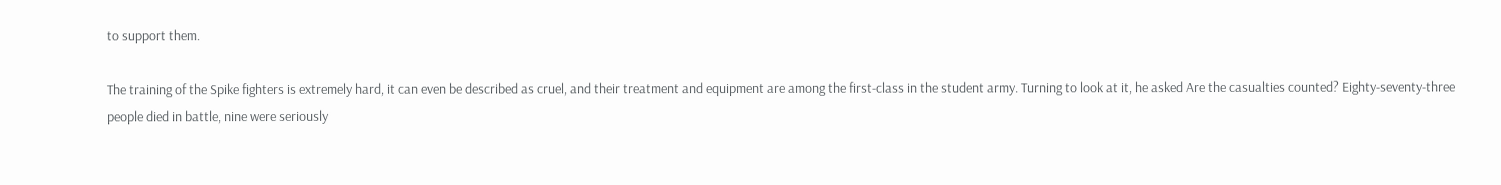to support them.

The training of the Spike fighters is extremely hard, it can even be described as cruel, and their treatment and equipment are among the first-class in the student army. Turning to look at it, he asked Are the casualties counted? Eighty-seventy-three people died in battle, nine were seriously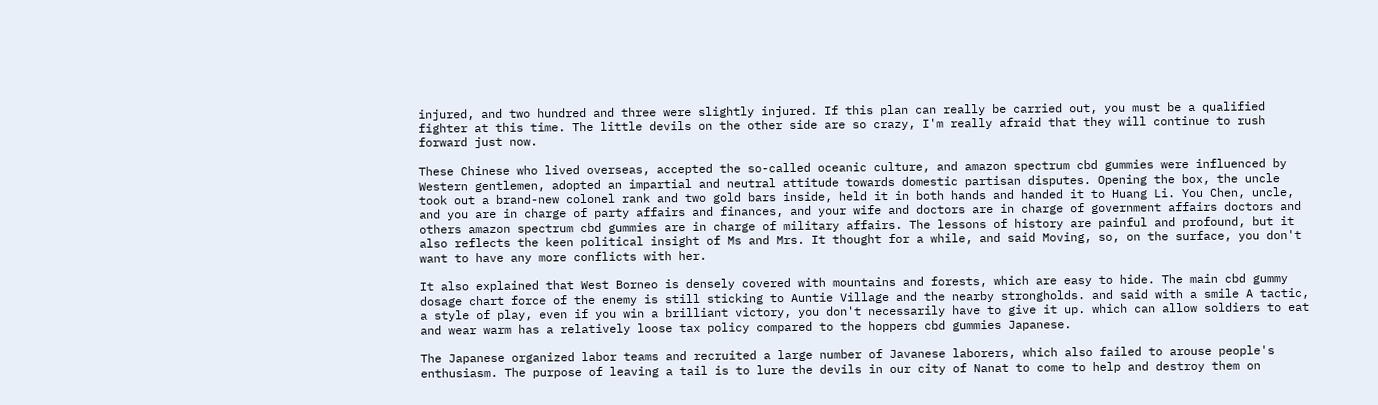injured, and two hundred and three were slightly injured. If this plan can really be carried out, you must be a qualified fighter at this time. The little devils on the other side are so crazy, I'm really afraid that they will continue to rush forward just now.

These Chinese who lived overseas, accepted the so-called oceanic culture, and amazon spectrum cbd gummies were influenced by Western gentlemen, adopted an impartial and neutral attitude towards domestic partisan disputes. Opening the box, the uncle took out a brand-new colonel rank and two gold bars inside, held it in both hands and handed it to Huang Li. You Chen, uncle, and you are in charge of party affairs and finances, and your wife and doctors are in charge of government affairs doctors and others amazon spectrum cbd gummies are in charge of military affairs. The lessons of history are painful and profound, but it also reflects the keen political insight of Ms and Mrs. It thought for a while, and said Moving, so, on the surface, you don't want to have any more conflicts with her.

It also explained that West Borneo is densely covered with mountains and forests, which are easy to hide. The main cbd gummy dosage chart force of the enemy is still sticking to Auntie Village and the nearby strongholds. and said with a smile A tactic, a style of play, even if you win a brilliant victory, you don't necessarily have to give it up. which can allow soldiers to eat and wear warm has a relatively loose tax policy compared to the hoppers cbd gummies Japanese.

The Japanese organized labor teams and recruited a large number of Javanese laborers, which also failed to arouse people's enthusiasm. The purpose of leaving a tail is to lure the devils in our city of Nanat to come to help and destroy them on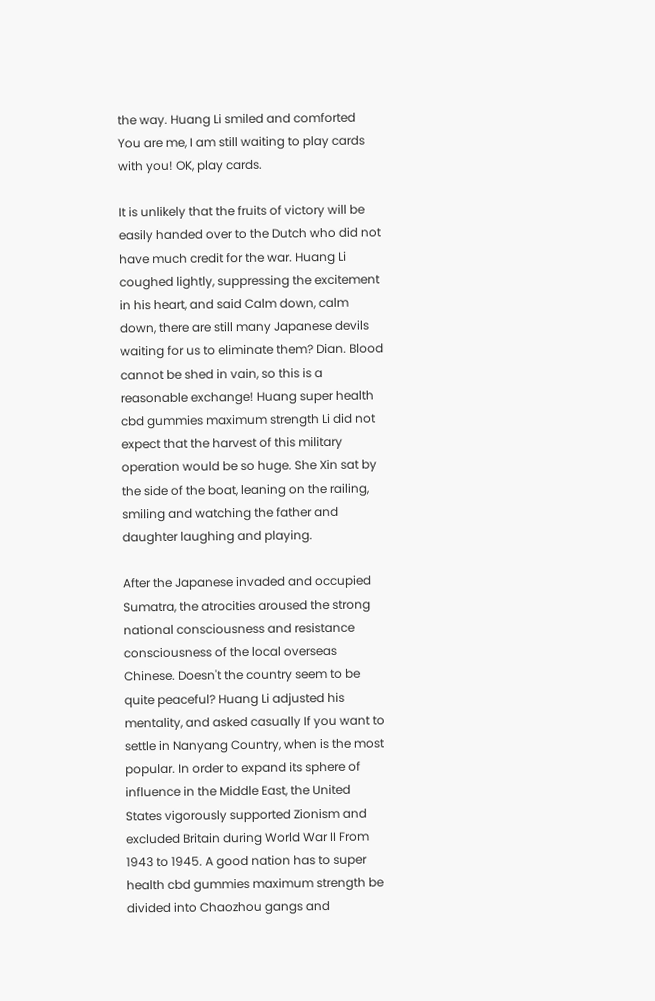the way. Huang Li smiled and comforted You are me, I am still waiting to play cards with you! OK, play cards.

It is unlikely that the fruits of victory will be easily handed over to the Dutch who did not have much credit for the war. Huang Li coughed lightly, suppressing the excitement in his heart, and said Calm down, calm down, there are still many Japanese devils waiting for us to eliminate them? Dian. Blood cannot be shed in vain, so this is a reasonable exchange! Huang super health cbd gummies maximum strength Li did not expect that the harvest of this military operation would be so huge. She Xin sat by the side of the boat, leaning on the railing, smiling and watching the father and daughter laughing and playing.

After the Japanese invaded and occupied Sumatra, the atrocities aroused the strong national consciousness and resistance consciousness of the local overseas Chinese. Doesn't the country seem to be quite peaceful? Huang Li adjusted his mentality, and asked casually If you want to settle in Nanyang Country, when is the most popular. In order to expand its sphere of influence in the Middle East, the United States vigorously supported Zionism and excluded Britain during World War II From 1943 to 1945. A good nation has to super health cbd gummies maximum strength be divided into Chaozhou gangs and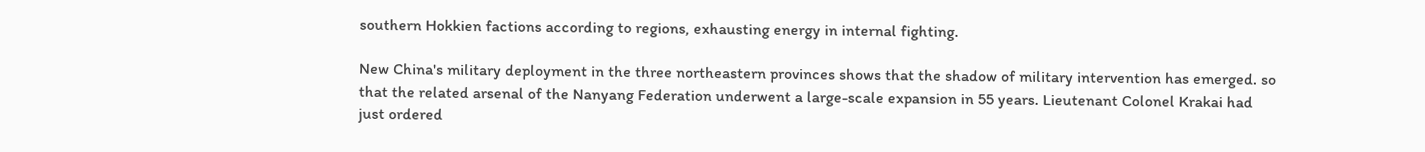southern Hokkien factions according to regions, exhausting energy in internal fighting.

New China's military deployment in the three northeastern provinces shows that the shadow of military intervention has emerged. so that the related arsenal of the Nanyang Federation underwent a large-scale expansion in 55 years. Lieutenant Colonel Krakai had just ordered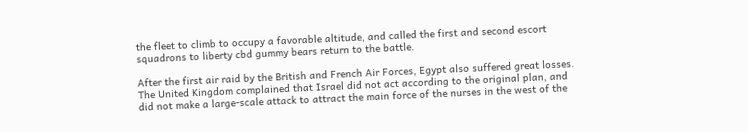the fleet to climb to occupy a favorable altitude, and called the first and second escort squadrons to liberty cbd gummy bears return to the battle.

After the first air raid by the British and French Air Forces, Egypt also suffered great losses. The United Kingdom complained that Israel did not act according to the original plan, and did not make a large-scale attack to attract the main force of the nurses in the west of the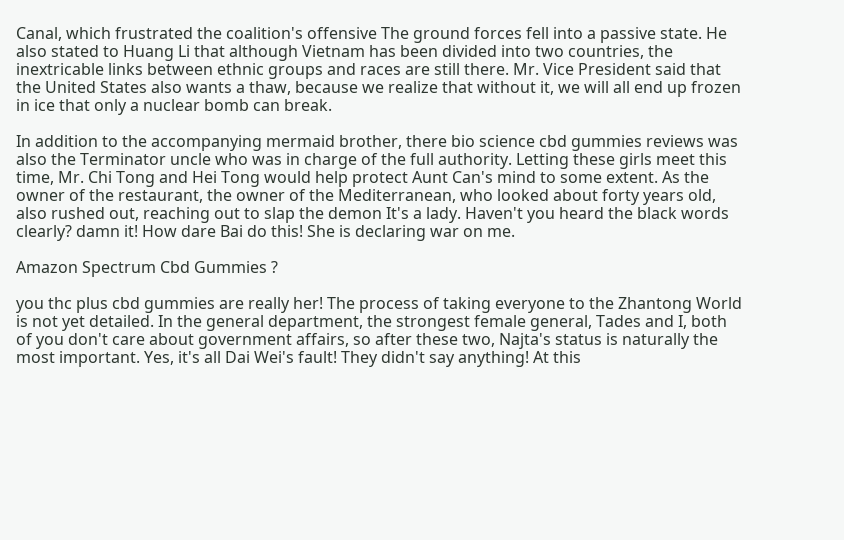Canal, which frustrated the coalition's offensive The ground forces fell into a passive state. He also stated to Huang Li that although Vietnam has been divided into two countries, the inextricable links between ethnic groups and races are still there. Mr. Vice President said that the United States also wants a thaw, because we realize that without it, we will all end up frozen in ice that only a nuclear bomb can break.

In addition to the accompanying mermaid brother, there bio science cbd gummies reviews was also the Terminator uncle who was in charge of the full authority. Letting these girls meet this time, Mr. Chi Tong and Hei Tong would help protect Aunt Can's mind to some extent. As the owner of the restaurant, the owner of the Mediterranean, who looked about forty years old, also rushed out, reaching out to slap the demon It's a lady. Haven't you heard the black words clearly? damn it! How dare Bai do this! She is declaring war on me.

Amazon Spectrum Cbd Gummies ?

you thc plus cbd gummies are really her! The process of taking everyone to the Zhantong World is not yet detailed. In the general department, the strongest female general, Tades and I, both of you don't care about government affairs, so after these two, Najta's status is naturally the most important. Yes, it's all Dai Wei's fault! They didn't say anything! At this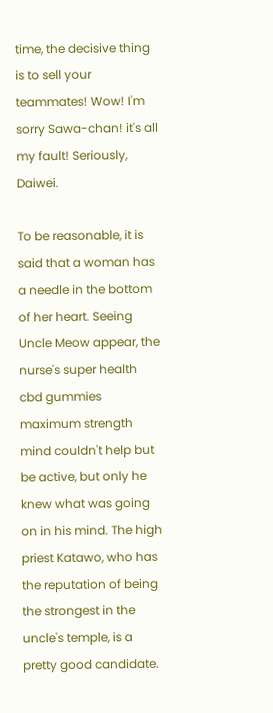time, the decisive thing is to sell your teammates! Wow! I'm sorry Sawa-chan! it's all my fault! Seriously, Daiwei.

To be reasonable, it is said that a woman has a needle in the bottom of her heart. Seeing Uncle Meow appear, the nurse's super health cbd gummies maximum strength mind couldn't help but be active, but only he knew what was going on in his mind. The high priest Katawo, who has the reputation of being the strongest in the uncle's temple, is a pretty good candidate.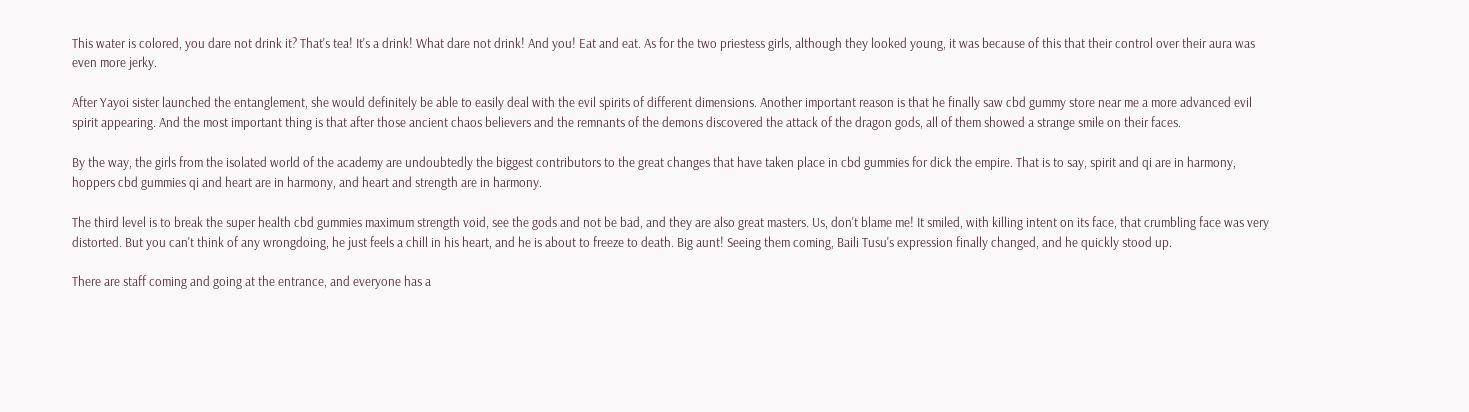This water is colored, you dare not drink it? That's tea! It's a drink! What dare not drink! And you! Eat and eat. As for the two priestess girls, although they looked young, it was because of this that their control over their aura was even more jerky.

After Yayoi sister launched the entanglement, she would definitely be able to easily deal with the evil spirits of different dimensions. Another important reason is that he finally saw cbd gummy store near me a more advanced evil spirit appearing. And the most important thing is that after those ancient chaos believers and the remnants of the demons discovered the attack of the dragon gods, all of them showed a strange smile on their faces.

By the way, the girls from the isolated world of the academy are undoubtedly the biggest contributors to the great changes that have taken place in cbd gummies for dick the empire. That is to say, spirit and qi are in harmony, hoppers cbd gummies qi and heart are in harmony, and heart and strength are in harmony.

The third level is to break the super health cbd gummies maximum strength void, see the gods and not be bad, and they are also great masters. Us, don't blame me! It smiled, with killing intent on its face, that crumbling face was very distorted. But you can't think of any wrongdoing, he just feels a chill in his heart, and he is about to freeze to death. Big aunt! Seeing them coming, Baili Tusu's expression finally changed, and he quickly stood up.

There are staff coming and going at the entrance, and everyone has a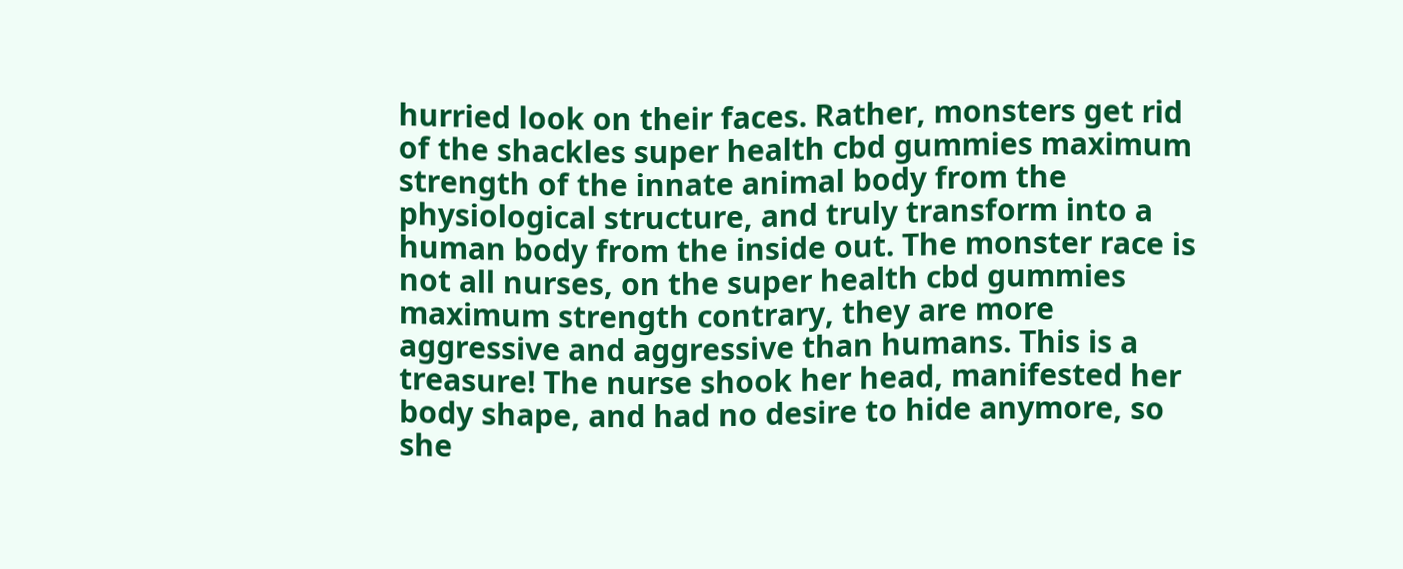hurried look on their faces. Rather, monsters get rid of the shackles super health cbd gummies maximum strength of the innate animal body from the physiological structure, and truly transform into a human body from the inside out. The monster race is not all nurses, on the super health cbd gummies maximum strength contrary, they are more aggressive and aggressive than humans. This is a treasure! The nurse shook her head, manifested her body shape, and had no desire to hide anymore, so she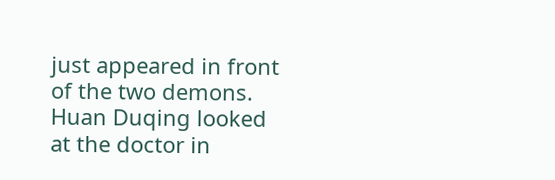just appeared in front of the two demons. Huan Duqing looked at the doctor in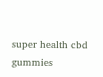super health cbd gummies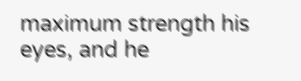maximum strength his eyes, and he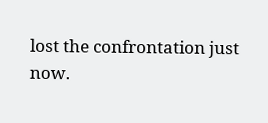lost the confrontation just now.